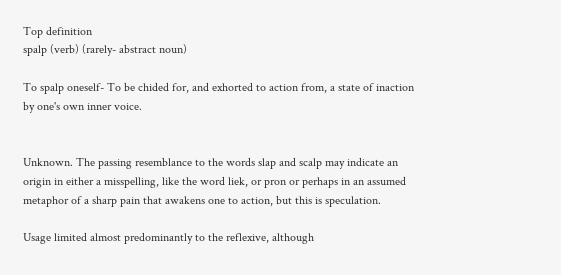Top definition
spalp (verb) (rarely- abstract noun)

To spalp oneself- To be chided for, and exhorted to action from, a state of inaction by one's own inner voice.


Unknown. The passing resemblance to the words slap and scalp may indicate an origin in either a misspelling, like the word liek, or pron or perhaps in an assumed metaphor of a sharp pain that awakens one to action, but this is speculation.

Usage limited almost predominantly to the reflexive, although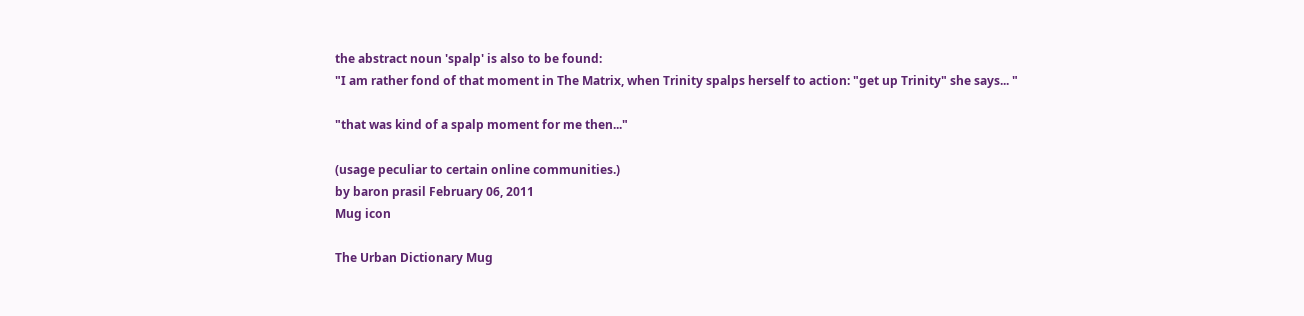the abstract noun 'spalp' is also to be found:
"I am rather fond of that moment in The Matrix, when Trinity spalps herself to action: "get up Trinity" she says... "

"that was kind of a spalp moment for me then..."

(usage peculiar to certain online communities.)
by baron prasil February 06, 2011
Mug icon

The Urban Dictionary Mug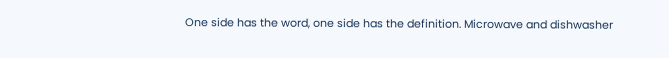One side has the word, one side has the definition. Microwave and dishwasher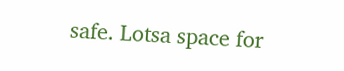safe. Lotsa space for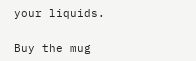your liquids.

Buy the mug